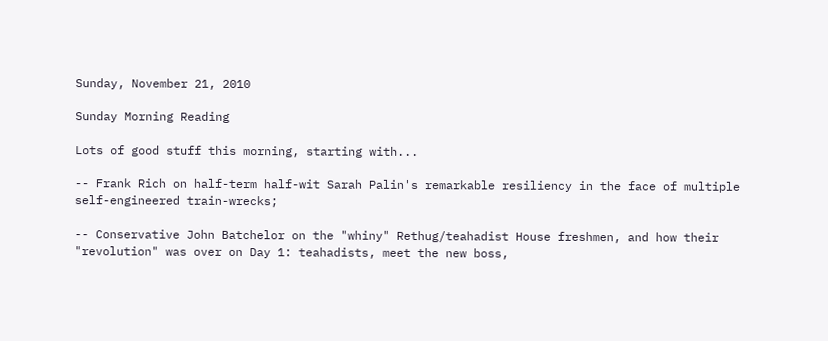Sunday, November 21, 2010

Sunday Morning Reading

Lots of good stuff this morning, starting with...

-- Frank Rich on half-term half-wit Sarah Palin's remarkable resiliency in the face of multiple self-engineered train-wrecks;

-- Conservative John Batchelor on the "whiny" Rethug/teahadist House freshmen, and how their "revolution" was over on Day 1: teahadists, meet the new boss,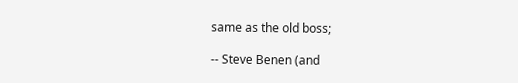same as the old boss;

-- Steve Benen (and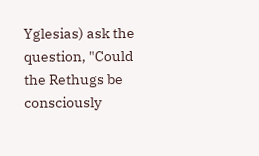Yglesias) ask the question, "Could the Rethugs be consciously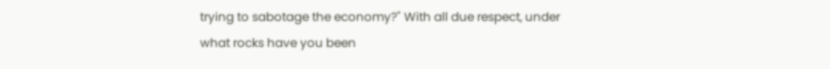trying to sabotage the economy?" With all due respect, under what rocks have you been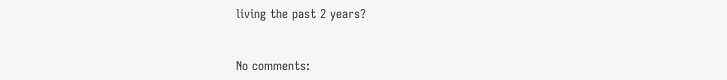living the past 2 years?


No comments: